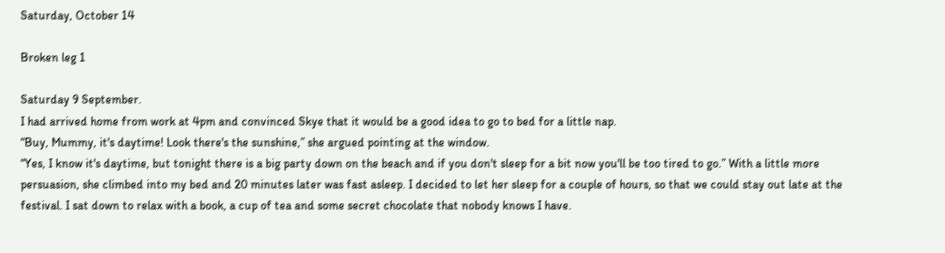Saturday, October 14

Broken leg 1

Saturday 9 September.
I had arrived home from work at 4pm and convinced Skye that it would be a good idea to go to bed for a little nap.
“Buy, Mummy, it's daytime! Look there's the sunshine,” she argued pointing at the window.
“Yes, I know it's daytime, but tonight there is a big party down on the beach and if you don't sleep for a bit now you'll be too tired to go.” With a little more persuasion, she climbed into my bed and 20 minutes later was fast asleep. I decided to let her sleep for a couple of hours, so that we could stay out late at the festival. I sat down to relax with a book, a cup of tea and some secret chocolate that nobody knows I have.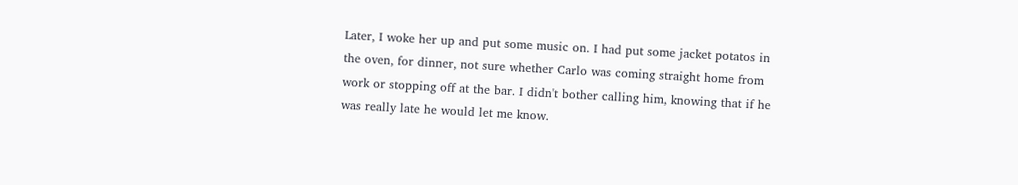Later, I woke her up and put some music on. I had put some jacket potatos in the oven, for dinner, not sure whether Carlo was coming straight home from work or stopping off at the bar. I didn't bother calling him, knowing that if he was really late he would let me know.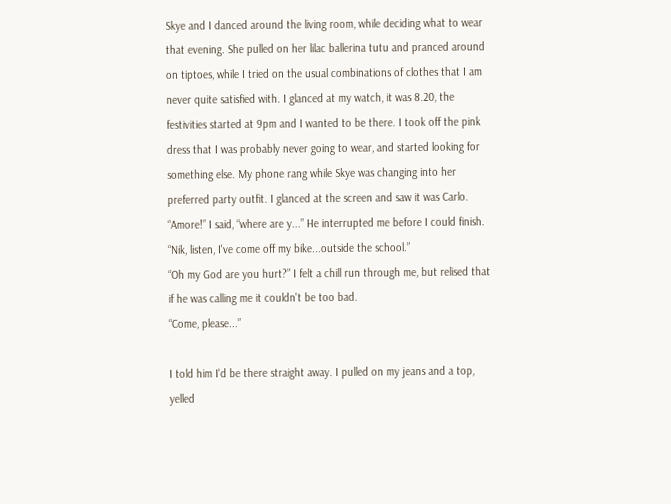Skye and I danced around the living room, while deciding what to wear that evening. She pulled on her lilac ballerina tutu and pranced around on tiptoes, while I tried on the usual combinations of clothes that I am never quite satisfied with. I glanced at my watch, it was 8.20, the festivities started at 9pm and I wanted to be there. I took off the pink dress that I was probably never going to wear, and started looking for something else. My phone rang while Skye was changing into her preferred party outfit. I glanced at the screen and saw it was Carlo.
“Amore!” I said, “where are y...” He interrupted me before I could finish. “Nik, listen, I've come off my bike...outside the school.”
“Oh my God are you hurt?” I felt a chill run through me, but relised that if he was calling me it couldn't be too bad.
“Come, please...”

I told him I'd be there straight away. I pulled on my jeans and a top, yelled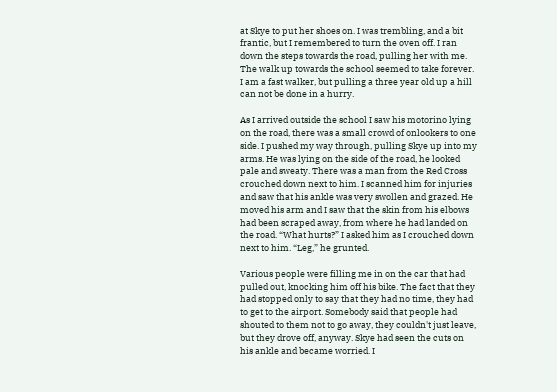at Skye to put her shoes on. I was trembling, and a bit frantic, but I remembered to turn the oven off. I ran down the steps towards the road, pulling her with me. The walk up towards the school seemed to take forever. I am a fast walker, but pulling a three year old up a hill can not be done in a hurry.

As I arrived outside the school I saw his motorino lying on the road, there was a small crowd of onlookers to one side. I pushed my way through, pulling Skye up into my arms. He was lying on the side of the road, he looked pale and sweaty. There was a man from the Red Cross crouched down next to him. I scanned him for injuries and saw that his ankle was very swollen and grazed. He moved his arm and I saw that the skin from his elbows had been scraped away, from where he had landed on the road. “What hurts?” I asked him as I crouched down next to him. “Leg,” he grunted.

Various people were filling me in on the car that had pulled out, knocking him off his bike. The fact that they had stopped only to say that they had no time, they had to get to the airport. Somebody said that people had shouted to them not to go away, they couldn't just leave, but they drove off, anyway. Skye had seen the cuts on his ankle and became worried. I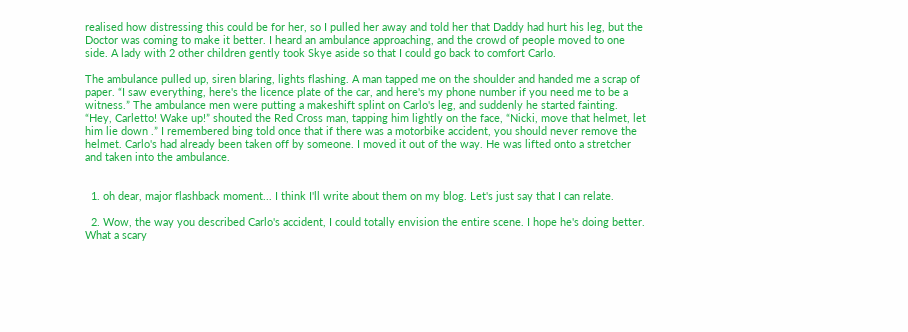realised how distressing this could be for her, so I pulled her away and told her that Daddy had hurt his leg, but the Doctor was coming to make it better. I heard an ambulance approaching, and the crowd of people moved to one side. A lady with 2 other children gently took Skye aside so that I could go back to comfort Carlo.

The ambulance pulled up, siren blaring, lights flashing. A man tapped me on the shoulder and handed me a scrap of paper. “I saw everything, here's the licence plate of the car, and here's my phone number if you need me to be a witness.” The ambulance men were putting a makeshift splint on Carlo's leg, and suddenly he started fainting.
“Hey, Carletto! Wake up!” shouted the Red Cross man, tapping him lightly on the face, “Nicki, move that helmet, let him lie down .” I remembered bing told once that if there was a motorbike accident, you should never remove the helmet. Carlo's had already been taken off by someone. I moved it out of the way. He was lifted onto a stretcher and taken into the ambulance.


  1. oh dear, major flashback moment... I think I'll write about them on my blog. Let's just say that I can relate.

  2. Wow, the way you described Carlo's accident, I could totally envision the entire scene. I hope he's doing better. What a scary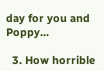day for you and Poppy...

  3. How horrible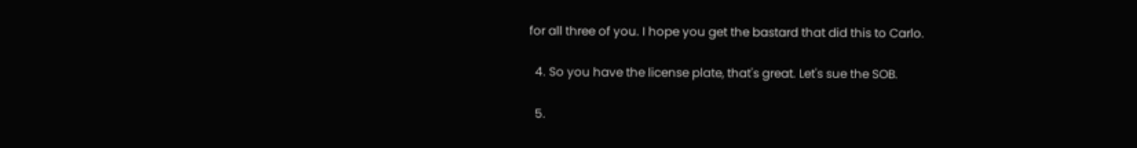for all three of you. I hope you get the bastard that did this to Carlo.

  4. So you have the license plate, that's great. Let's sue the SOB.

  5.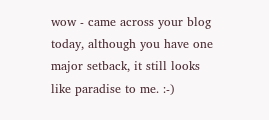wow - came across your blog today, although you have one major setback, it still looks like paradise to me. :-)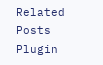Related Posts Plugin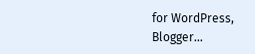for WordPress, Blogger...